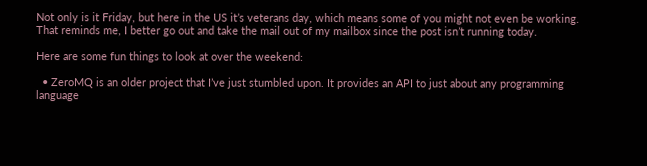Not only is it Friday, but here in the US it’s veterans day, which means some of you might not even be working. That reminds me, I better go out and take the mail out of my mailbox since the post isn’t running today.

Here are some fun things to look at over the weekend:

  • ZeroMQ is an older project that I’ve just stumbled upon. It provides an API to just about any programming language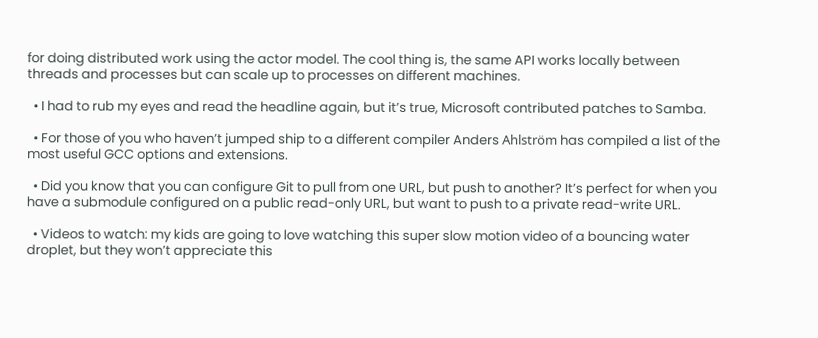for doing distributed work using the actor model. The cool thing is, the same API works locally between threads and processes but can scale up to processes on different machines.

  • I had to rub my eyes and read the headline again, but it’s true, Microsoft contributed patches to Samba.

  • For those of you who haven’t jumped ship to a different compiler Anders Ahlström has compiled a list of the most useful GCC options and extensions.

  • Did you know that you can configure Git to pull from one URL, but push to another? It’s perfect for when you have a submodule configured on a public read-only URL, but want to push to a private read-write URL.

  • Videos to watch: my kids are going to love watching this super slow motion video of a bouncing water droplet, but they won’t appreciate this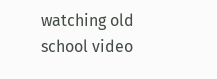watching old school video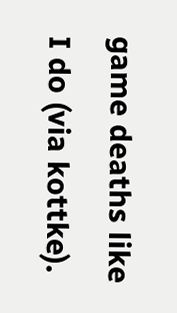game deaths like I do (via kottke).